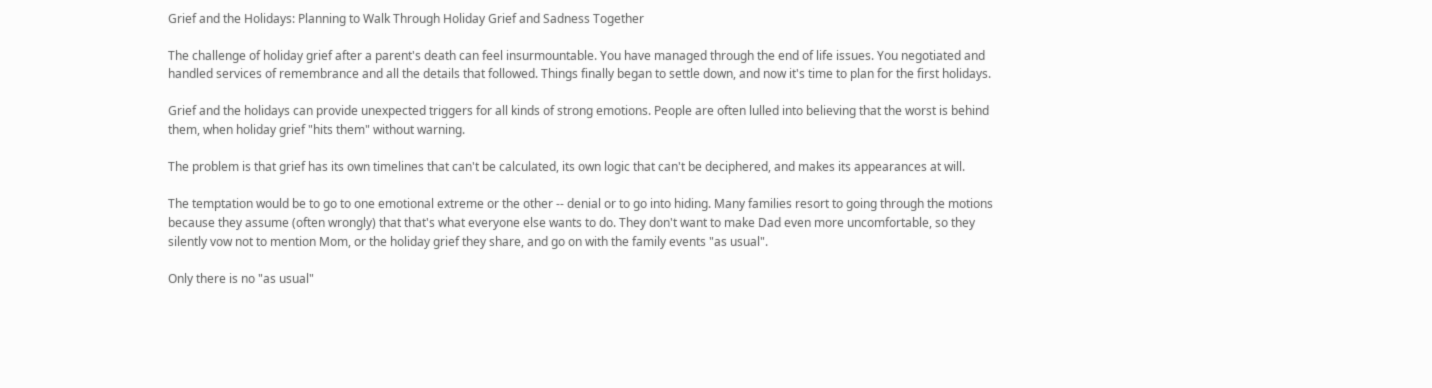Grief and the Holidays: Planning to Walk Through Holiday Grief and Sadness Together

The challenge of holiday grief after a parent's death can feel insurmountable. You have managed through the end of life issues. You negotiated and handled services of remembrance and all the details that followed. Things finally began to settle down, and now it's time to plan for the first holidays.

Grief and the holidays can provide unexpected triggers for all kinds of strong emotions. People are often lulled into believing that the worst is behind them, when holiday grief "hits them" without warning.

The problem is that grief has its own timelines that can't be calculated, its own logic that can't be deciphered, and makes its appearances at will.

The temptation would be to go to one emotional extreme or the other -- denial or to go into hiding. Many families resort to going through the motions because they assume (often wrongly) that that's what everyone else wants to do. They don't want to make Dad even more uncomfortable, so they silently vow not to mention Mom, or the holiday grief they share, and go on with the family events "as usual".

Only there is no "as usual"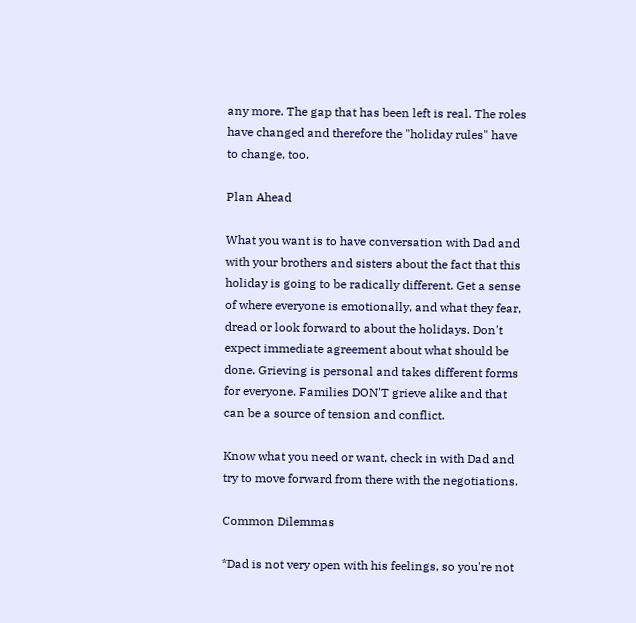any more. The gap that has been left is real. The roles have changed and therefore the "holiday rules" have to change, too.

Plan Ahead

What you want is to have conversation with Dad and with your brothers and sisters about the fact that this holiday is going to be radically different. Get a sense of where everyone is emotionally, and what they fear, dread or look forward to about the holidays. Don't expect immediate agreement about what should be done. Grieving is personal and takes different forms for everyone. Families DON'T grieve alike and that can be a source of tension and conflict.

Know what you need or want, check in with Dad and try to move forward from there with the negotiations.

Common Dilemmas

*Dad is not very open with his feelings, so you're not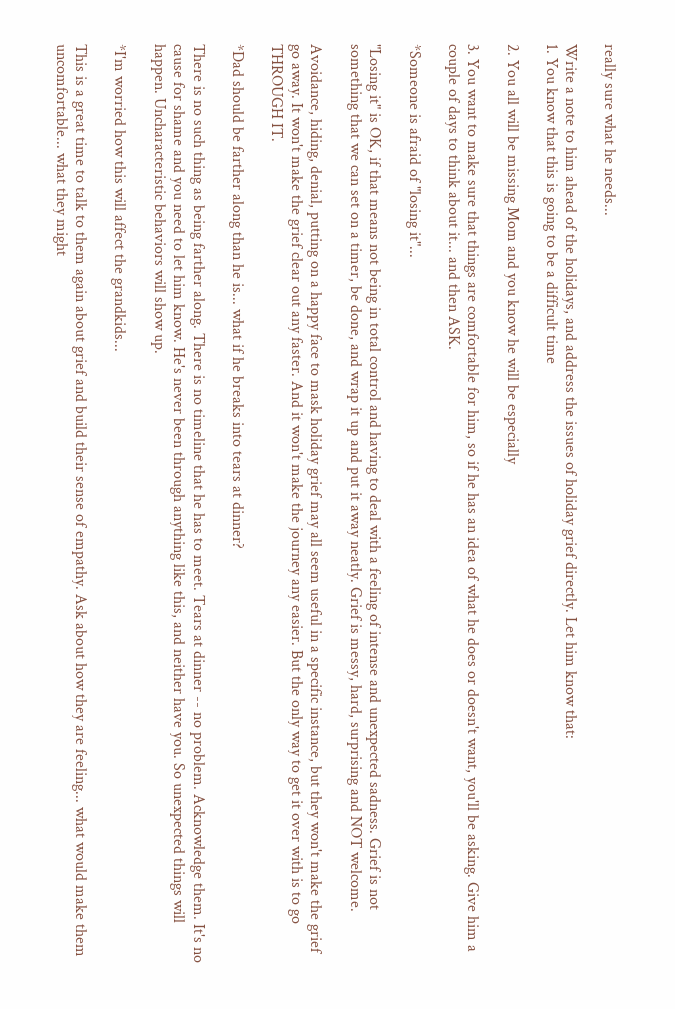really sure what he needs...

Write a note to him ahead of the holidays, and address the issues of holiday grief directly. Let him know that:
1. You know that this is going to be a difficult time

2. You all will be missing Mom and you know he will be especially

3. You want to make sure that things are comfortable for him, so if he has an idea of what he does or doesn't want, you'll be asking. Give him a couple of days to think about it... and then ASK.

*Someone is afraid of "losing it"...

"Losing it" is OK, if that means not being in total control and having to deal with a feeling of intense and unexpected sadness. Grief is not something that we can set on a timer, be done, and wrap it up and put it away neatly. Grief is messy, hard, surprising and NOT welcome.

Avoidance, hiding, denial, putting on a happy face to mask holiday grief may all seem useful in a specific instance, but they won't make the grief go away. It won't make the grief clear out any faster. And it won't make the journey any easier. But the only way to get it over with is to go THROUGH IT.

*Dad should be farther along than he is... what if he breaks into tears at dinner?

There is no such thing as being farther along. There is no timeline that he has to meet. Tears at dinner -- no problem. Acknowledge them. It's no cause for shame and you need to let him know. He's never been through anything like this, and neither have you. So unexpected things will happen. Uncharacteristic behaviors will show up.

*I'm worried how this will affect the grandkids...

This is a great time to talk to them again about grief and build their sense of empathy. Ask about how they are feeling... what would make them uncomfortable... what they might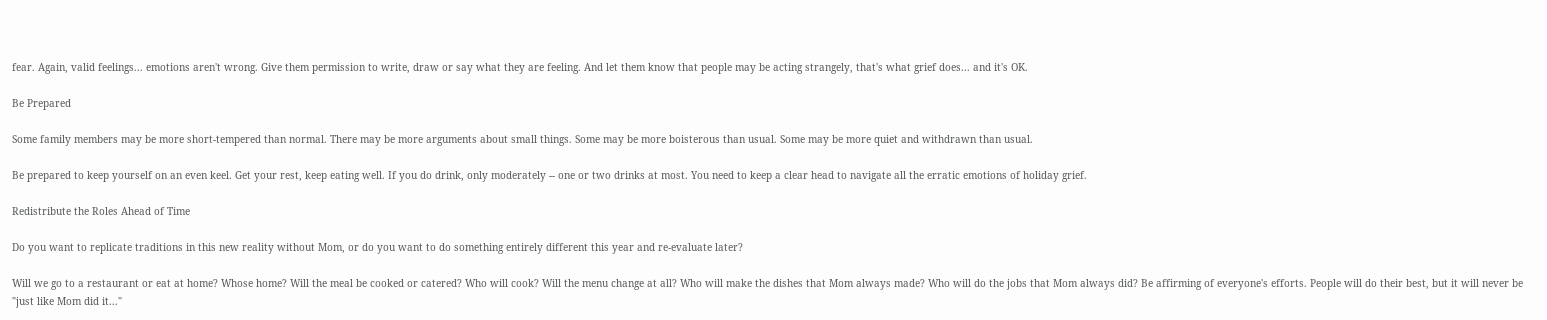fear. Again, valid feelings... emotions aren't wrong. Give them permission to write, draw or say what they are feeling. And let them know that people may be acting strangely, that's what grief does... and it's OK.

Be Prepared

Some family members may be more short-tempered than normal. There may be more arguments about small things. Some may be more boisterous than usual. Some may be more quiet and withdrawn than usual.

Be prepared to keep yourself on an even keel. Get your rest, keep eating well. If you do drink, only moderately -- one or two drinks at most. You need to keep a clear head to navigate all the erratic emotions of holiday grief.

Redistribute the Roles Ahead of Time

Do you want to replicate traditions in this new reality without Mom, or do you want to do something entirely different this year and re-evaluate later?

Will we go to a restaurant or eat at home? Whose home? Will the meal be cooked or catered? Who will cook? Will the menu change at all? Who will make the dishes that Mom always made? Who will do the jobs that Mom always did? Be affirming of everyone's efforts. People will do their best, but it will never be "just like Mom did it..."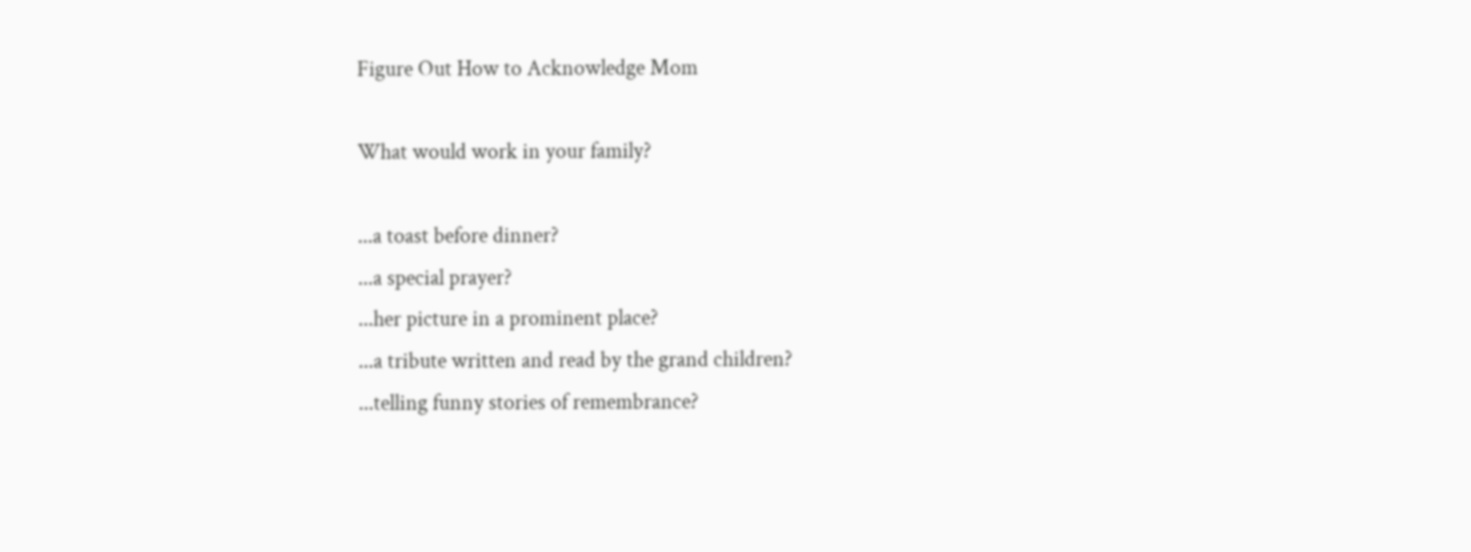Figure Out How to Acknowledge Mom

What would work in your family?

...a toast before dinner?
...a special prayer?
...her picture in a prominent place?
...a tribute written and read by the grand children?
...telling funny stories of remembrance?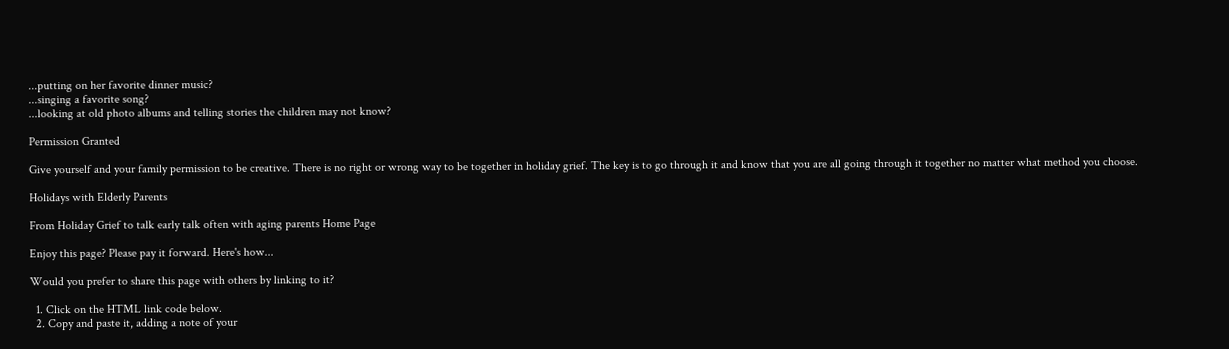...putting on her favorite dinner music?
...singing a favorite song?
...looking at old photo albums and telling stories the children may not know?

Permission Granted

Give yourself and your family permission to be creative. There is no right or wrong way to be together in holiday grief. The key is to go through it and know that you are all going through it together no matter what method you choose.

Holidays with Elderly Parents

From Holiday Grief to talk early talk often with aging parents Home Page

Enjoy this page? Please pay it forward. Here's how...

Would you prefer to share this page with others by linking to it?

  1. Click on the HTML link code below.
  2. Copy and paste it, adding a note of your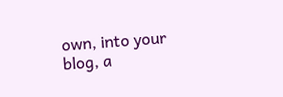own, into your blog, a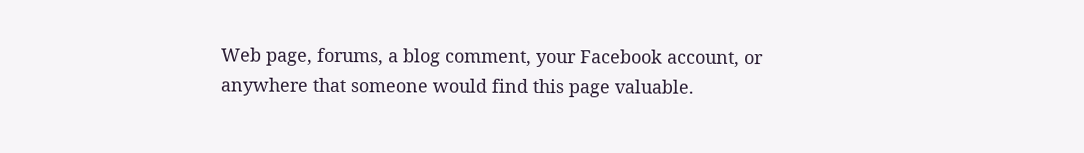Web page, forums, a blog comment, your Facebook account, or anywhere that someone would find this page valuable.